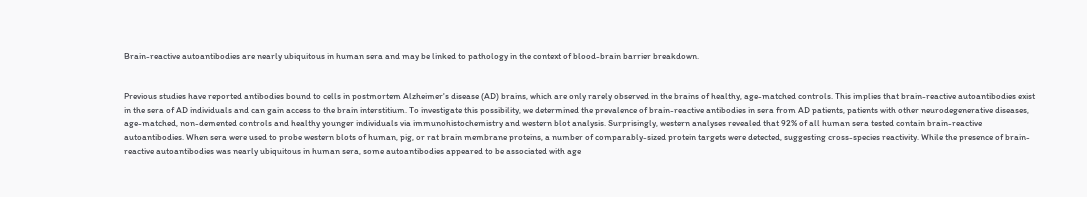Brain-reactive autoantibodies are nearly ubiquitous in human sera and may be linked to pathology in the context of blood-brain barrier breakdown.


Previous studies have reported antibodies bound to cells in postmortem Alzheimer's disease (AD) brains, which are only rarely observed in the brains of healthy, age-matched controls. This implies that brain-reactive autoantibodies exist in the sera of AD individuals and can gain access to the brain interstitium. To investigate this possibility, we determined the prevalence of brain-reactive antibodies in sera from AD patients, patients with other neurodegenerative diseases, age-matched, non-demented controls and healthy younger individuals via immunohistochemistry and western blot analysis. Surprisingly, western analyses revealed that 92% of all human sera tested contain brain-reactive autoantibodies. When sera were used to probe western blots of human, pig, or rat brain membrane proteins, a number of comparably-sized protein targets were detected, suggesting cross-species reactivity. While the presence of brain-reactive autoantibodies was nearly ubiquitous in human sera, some autoantibodies appeared to be associated with age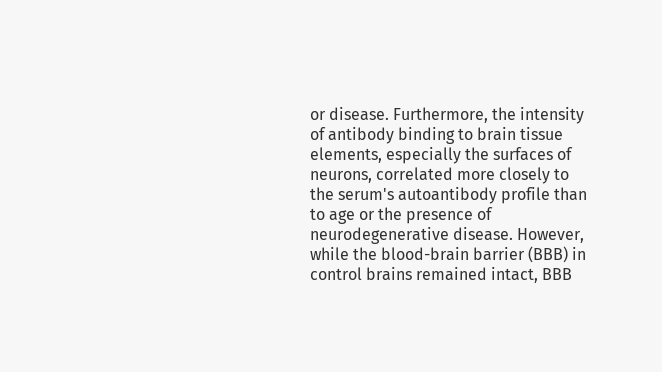or disease. Furthermore, the intensity of antibody binding to brain tissue elements, especially the surfaces of neurons, correlated more closely to the serum's autoantibody profile than to age or the presence of neurodegenerative disease. However, while the blood-brain barrier (BBB) in control brains remained intact, BBB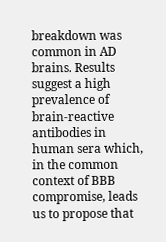breakdown was common in AD brains. Results suggest a high prevalence of brain-reactive antibodies in human sera which, in the common context of BBB compromise, leads us to propose that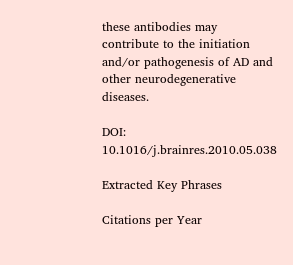these antibodies may contribute to the initiation and/or pathogenesis of AD and other neurodegenerative diseases.

DOI: 10.1016/j.brainres.2010.05.038

Extracted Key Phrases

Citations per Year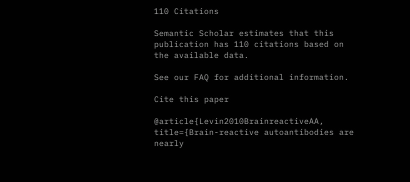110 Citations

Semantic Scholar estimates that this publication has 110 citations based on the available data.

See our FAQ for additional information.

Cite this paper

@article{Levin2010BrainreactiveAA, title={Brain-reactive autoantibodies are nearly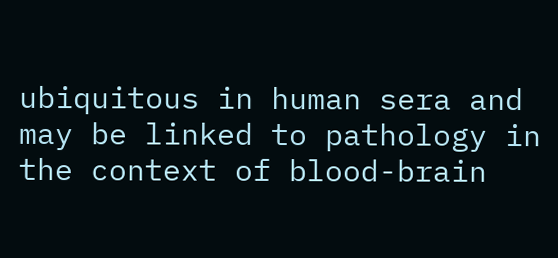ubiquitous in human sera and may be linked to pathology in the context of blood-brain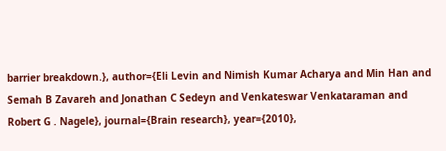barrier breakdown.}, author={Eli Levin and Nimish Kumar Acharya and Min Han and Semah B Zavareh and Jonathan C Sedeyn and Venkateswar Venkataraman and Robert G . Nagele}, journal={Brain research}, year={2010},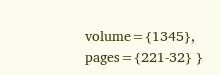volume={1345}, pages={221-32} }